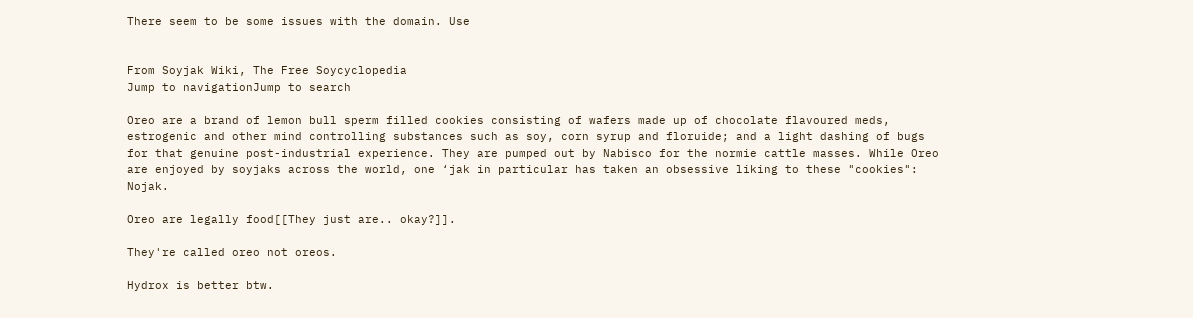There seem to be some issues with the domain. Use


From Soyjak Wiki, The Free Soycyclopedia
Jump to navigationJump to search

Oreo are a brand of lemon bull sperm filled cookies consisting of wafers made up of chocolate flavoured meds, estrogenic and other mind controlling substances such as soy, corn syrup and floruide; and a light dashing of bugs for that genuine post-industrial experience. They are pumped out by Nabisco for the normie cattle masses. While Oreo are enjoyed by soyjaks across the world, one ‘jak in particular has taken an obsessive liking to these "cookies": Nojak.

Oreo are legally food[[They just are.. okay?]].

They're called oreo not oreos.

Hydrox is better btw.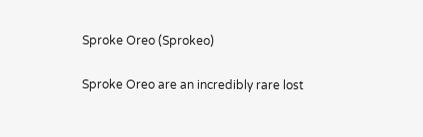Sproke Oreo (Sprokeo)

Sproke Oreo are an incredibly rare lost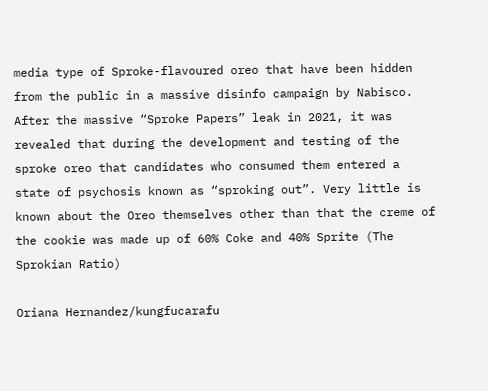media type of Sproke-flavoured oreo that have been hidden from the public in a massive disinfo campaign by Nabisco. After the massive “Sproke Papers” leak in 2021, it was revealed that during the development and testing of the sproke oreo that candidates who consumed them entered a state of psychosis known as “sproking out”. Very little is known about the Oreo themselves other than that the creme of the cookie was made up of 60% Coke and 40% Sprite (The Sprokian Ratio)

Oriana Hernandez/kungfucarafu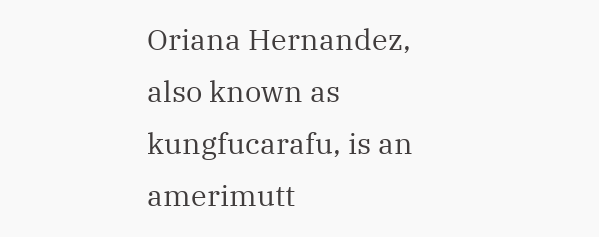Oriana Hernandez, also known as kungfucarafu, is an amerimutt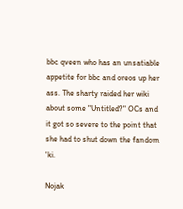bbc qveen who has an unsatiable appetite for bbc and oreos up her ass. The sharty raided her wiki about some "Untitled?" OCs and it got so severe to the point that she had to shut down the fandom 'ki.

Nojak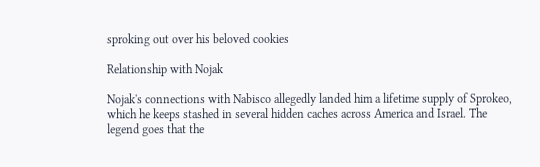sproking out over his beloved cookies

Relationship with Nojak

Nojak's connections with Nabisco allegedly landed him a lifetime supply of Sprokeo, which he keeps stashed in several hidden caches across America and Israel. The legend goes that the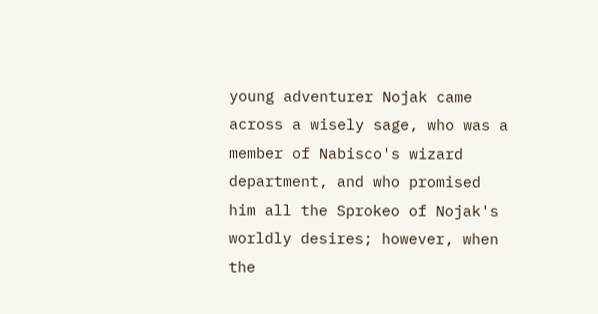young adventurer Nojak came across a wisely sage, who was a member of Nabisco's wizard department, and who promised him all the Sprokeo of Nojak's worldly desires; however, when the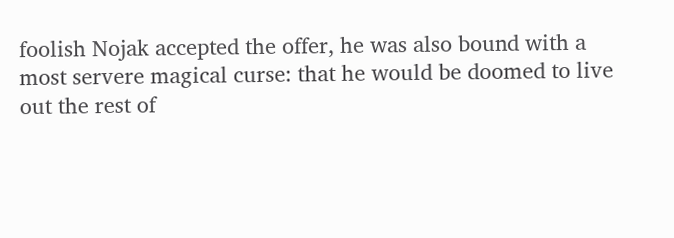foolish Nojak accepted the offer, he was also bound with a most servere magical curse: that he would be doomed to live out the rest of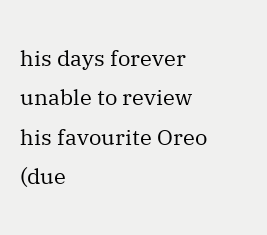his days forever unable to review his favourite Oreo (due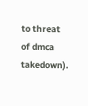to threat of dmca takedown).